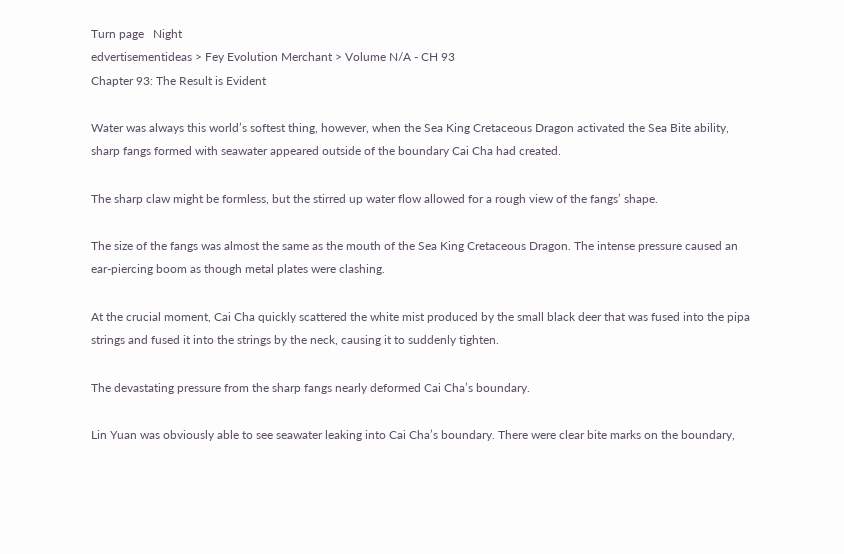Turn page   Night
edvertisementideas > Fey Evolution Merchant > Volume N/A - CH 93
Chapter 93: The Result is Evident

Water was always this world’s softest thing, however, when the Sea King Cretaceous Dragon activated the Sea Bite ability, sharp fangs formed with seawater appeared outside of the boundary Cai Cha had created.

The sharp claw might be formless, but the stirred up water flow allowed for a rough view of the fangs’ shape.

The size of the fangs was almost the same as the mouth of the Sea King Cretaceous Dragon. The intense pressure caused an ear-piercing boom as though metal plates were clashing.

At the crucial moment, Cai Cha quickly scattered the white mist produced by the small black deer that was fused into the pipa strings and fused it into the strings by the neck, causing it to suddenly tighten.

The devastating pressure from the sharp fangs nearly deformed Cai Cha’s boundary.

Lin Yuan was obviously able to see seawater leaking into Cai Cha’s boundary. There were clear bite marks on the boundary,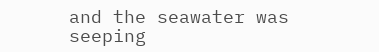and the seawater was seeping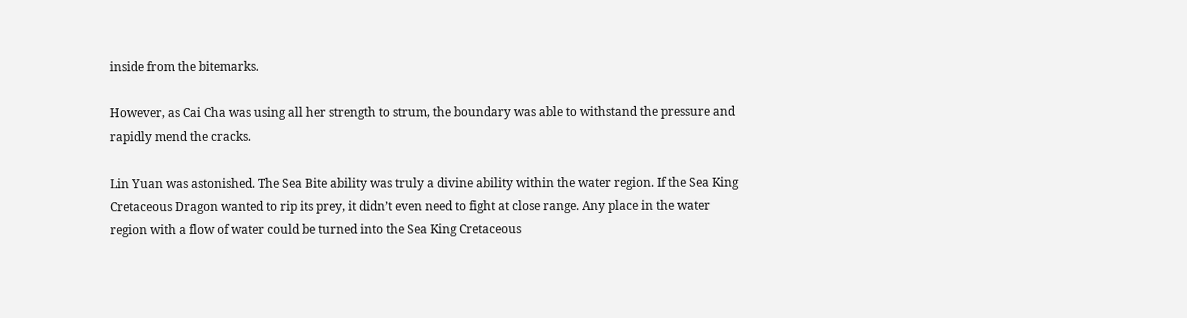inside from the bitemarks.

However, as Cai Cha was using all her strength to strum, the boundary was able to withstand the pressure and rapidly mend the cracks.

Lin Yuan was astonished. The Sea Bite ability was truly a divine ability within the water region. If the Sea King Cretaceous Dragon wanted to rip its prey, it didn’t even need to fight at close range. Any place in the water region with a flow of water could be turned into the Sea King Cretaceous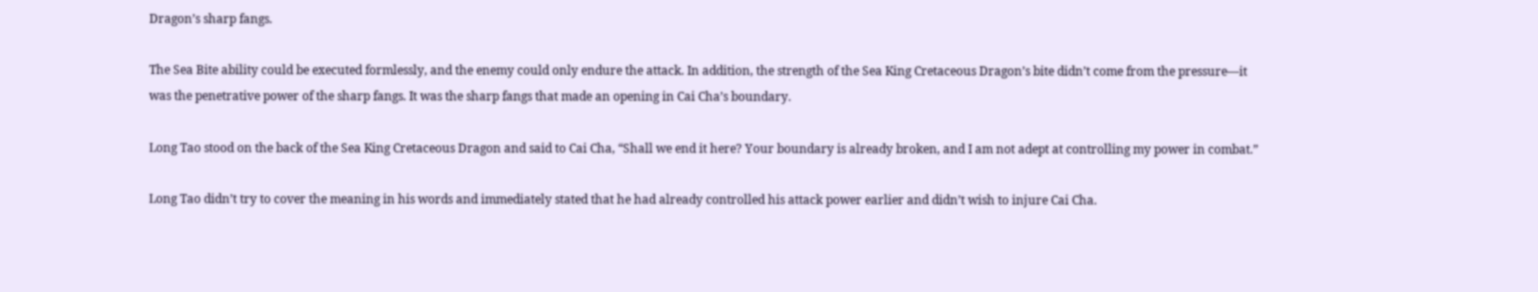Dragon’s sharp fangs.

The Sea Bite ability could be executed formlessly, and the enemy could only endure the attack. In addition, the strength of the Sea King Cretaceous Dragon’s bite didn’t come from the pressure—it was the penetrative power of the sharp fangs. It was the sharp fangs that made an opening in Cai Cha’s boundary.

Long Tao stood on the back of the Sea King Cretaceous Dragon and said to Cai Cha, “Shall we end it here? Your boundary is already broken, and I am not adept at controlling my power in combat.”

Long Tao didn’t try to cover the meaning in his words and immediately stated that he had already controlled his attack power earlier and didn’t wish to injure Cai Cha.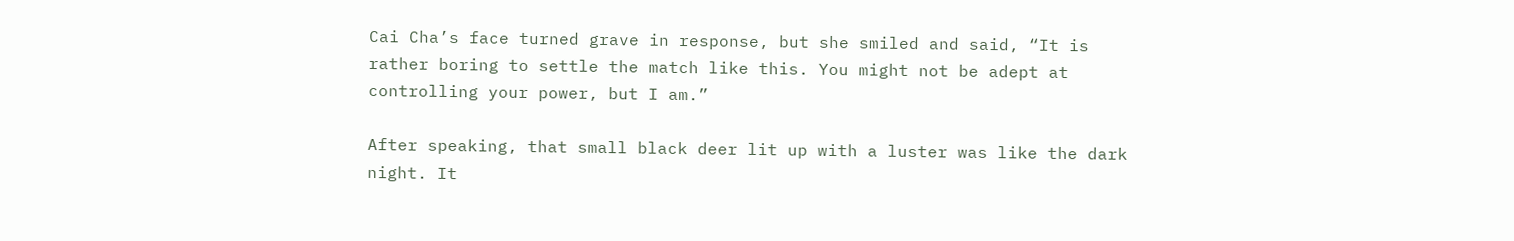Cai Cha’s face turned grave in response, but she smiled and said, “It is rather boring to settle the match like this. You might not be adept at controlling your power, but I am.”

After speaking, that small black deer lit up with a luster was like the dark night. It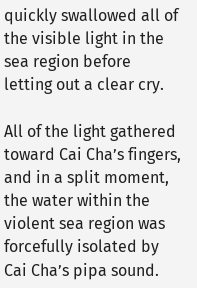quickly swallowed all of the visible light in the sea region before letting out a clear cry.

All of the light gathered toward Cai Cha’s fingers, and in a split moment, the water within the violent sea region was forcefully isolated by Cai Cha’s pipa sound.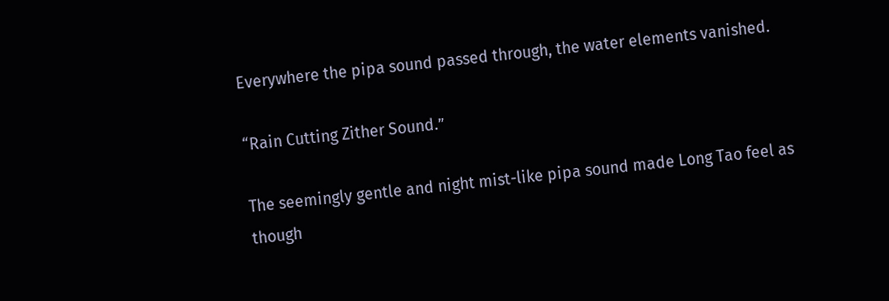Everywhere the pipa sound passed through, the water elements vanished.

“Rain Cutting Zither Sound.”

The seemingly gentle and night mist-like pipa sound made Long Tao feel as though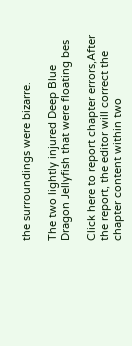the surroundings were bizarre.

The two lightly injured Deep Blue Dragon Jellyfish that were floating bes

Click here to report chapter errors,After the report, the editor will correct the chapter content within two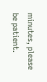minutes, please be patient.